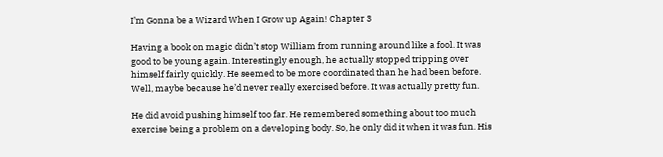I’m Gonna be a Wizard When I Grow up Again! Chapter 3

Having a book on magic didn’t stop William from running around like a fool. It was good to be young again. Interestingly enough, he actually stopped tripping over himself fairly quickly. He seemed to be more coordinated than he had been before. Well, maybe because he’d never really exercised before. It was actually pretty fun.

He did avoid pushing himself too far. He remembered something about too much exercise being a problem on a developing body. So, he only did it when it was fun. His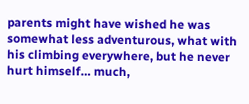parents might have wished he was somewhat less adventurous, what with his climbing everywhere, but he never hurt himself… much,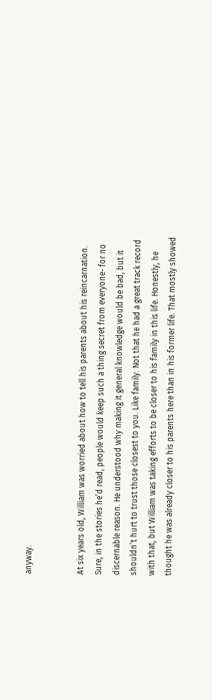anyway.


At six years old, William was worried about how to tell his parents about his reincarnation. Sure, in the stories he’d read, people would keep such a thing secret from everyone- for no discernable reason. He understood why making it general knowledge would be bad, but it shouldn’t hurt to trust those closest to you. Like family. Not that he had a great track record with that, but William was taking efforts to be closer to his family in this life. Honestly, he thought he was already closer to his parents here than in his former life. That mostly showed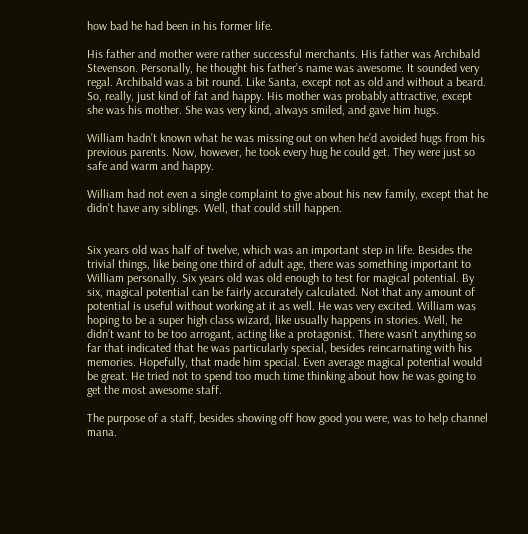how bad he had been in his former life.

His father and mother were rather successful merchants. His father was Archibald Stevenson. Personally, he thought his father’s name was awesome. It sounded very regal. Archibald was a bit round. Like Santa, except not as old and without a beard. So, really, just kind of fat and happy. His mother was probably attractive, except she was his mother. She was very kind, always smiled, and gave him hugs.

William hadn’t known what he was missing out on when he’d avoided hugs from his previous parents. Now, however, he took every hug he could get. They were just so safe and warm and happy.

William had not even a single complaint to give about his new family, except that he didn’t have any siblings. Well, that could still happen.


Six years old was half of twelve, which was an important step in life. Besides the trivial things, like being one third of adult age, there was something important to William personally. Six years old was old enough to test for magical potential. By six, magical potential can be fairly accurately calculated. Not that any amount of potential is useful without working at it as well. He was very excited. William was hoping to be a super high class wizard, like usually happens in stories. Well, he didn’t want to be too arrogant, acting like a protagonist. There wasn’t anything so far that indicated that he was particularly special, besides reincarnating with his memories. Hopefully, that made him special. Even average magical potential would be great. He tried not to spend too much time thinking about how he was going to get the most awesome staff.

The purpose of a staff, besides showing off how good you were, was to help channel mana.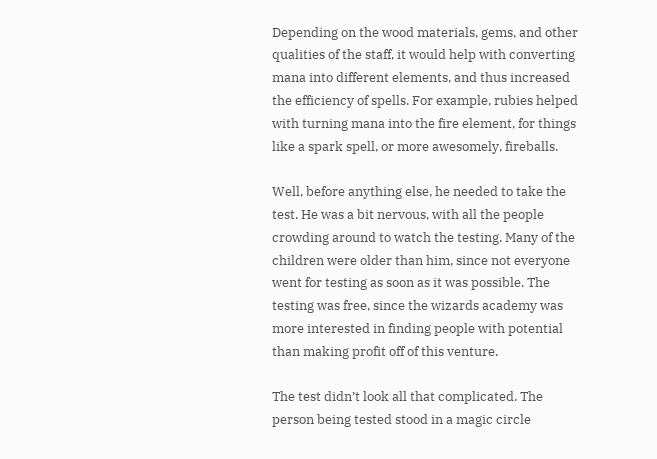Depending on the wood materials, gems, and other qualities of the staff, it would help with converting mana into different elements, and thus increased the efficiency of spells. For example, rubies helped with turning mana into the fire element, for things like a spark spell, or more awesomely, fireballs.

Well, before anything else, he needed to take the test. He was a bit nervous, with all the people crowding around to watch the testing. Many of the children were older than him, since not everyone went for testing as soon as it was possible. The testing was free, since the wizards academy was more interested in finding people with potential than making profit off of this venture.

The test didn’t look all that complicated. The person being tested stood in a magic circle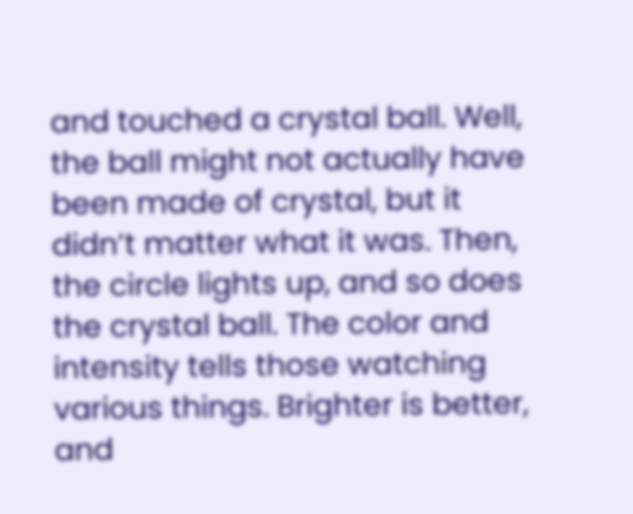and touched a crystal ball. Well, the ball might not actually have been made of crystal, but it didn’t matter what it was. Then, the circle lights up, and so does the crystal ball. The color and intensity tells those watching various things. Brighter is better, and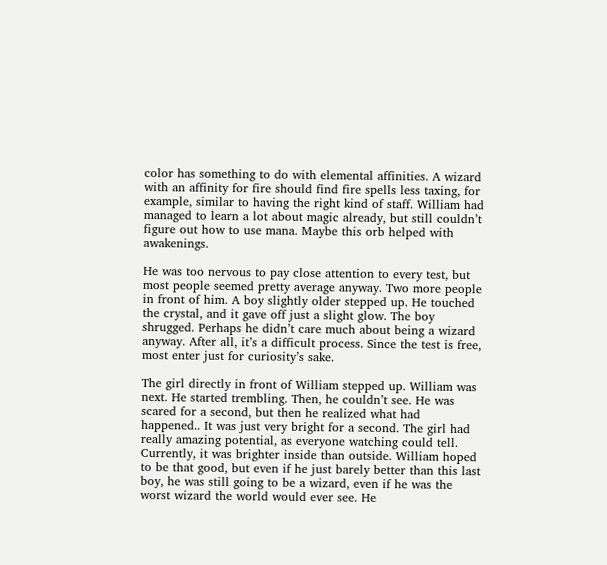color has something to do with elemental affinities. A wizard with an affinity for fire should find fire spells less taxing, for example, similar to having the right kind of staff. William had managed to learn a lot about magic already, but still couldn’t figure out how to use mana. Maybe this orb helped with awakenings.

He was too nervous to pay close attention to every test, but most people seemed pretty average anyway. Two more people in front of him. A boy slightly older stepped up. He touched the crystal, and it gave off just a slight glow. The boy shrugged. Perhaps he didn’t care much about being a wizard anyway. After all, it’s a difficult process. Since the test is free, most enter just for curiosity’s sake.

The girl directly in front of William stepped up. William was next. He started trembling. Then, he couldn’t see. He was scared for a second, but then he realized what had happened.. It was just very bright for a second. The girl had really amazing potential, as everyone watching could tell. Currently, it was brighter inside than outside. William hoped to be that good, but even if he just barely better than this last boy, he was still going to be a wizard, even if he was the worst wizard the world would ever see. He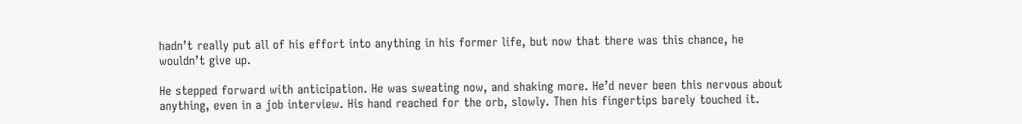hadn’t really put all of his effort into anything in his former life, but now that there was this chance, he wouldn’t give up.

He stepped forward with anticipation. He was sweating now, and shaking more. He’d never been this nervous about anything, even in a job interview. His hand reached for the orb, slowly. Then his fingertips barely touched it.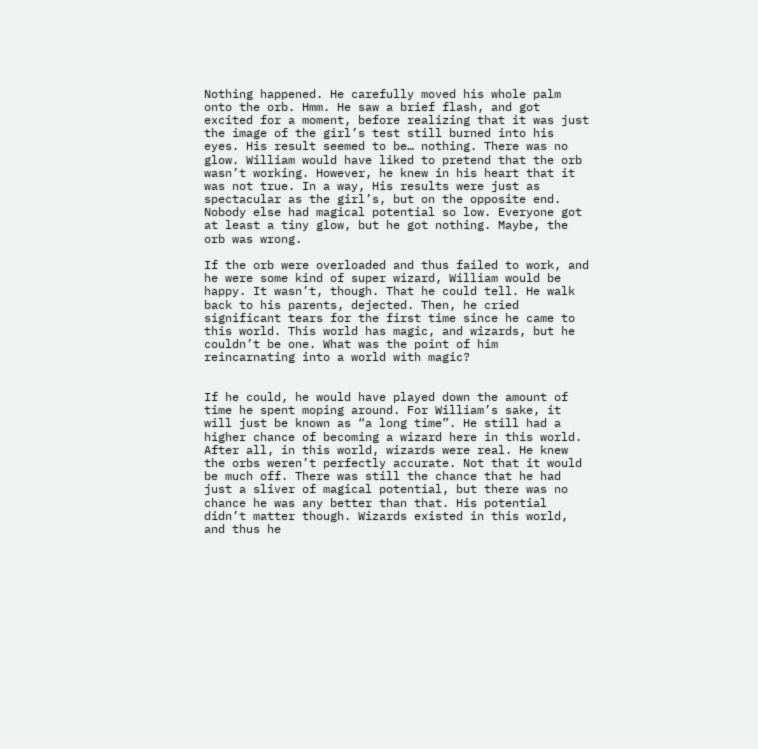Nothing happened. He carefully moved his whole palm onto the orb. Hmm. He saw a brief flash, and got excited for a moment, before realizing that it was just the image of the girl’s test still burned into his eyes. His result seemed to be… nothing. There was no glow. William would have liked to pretend that the orb wasn’t working. However, he knew in his heart that it was not true. In a way, His results were just as spectacular as the girl’s, but on the opposite end. Nobody else had magical potential so low. Everyone got at least a tiny glow, but he got nothing. Maybe, the orb was wrong.

If the orb were overloaded and thus failed to work, and he were some kind of super wizard, William would be happy. It wasn’t, though. That he could tell. He walk back to his parents, dejected. Then, he cried significant tears for the first time since he came to this world. This world has magic, and wizards, but he couldn’t be one. What was the point of him reincarnating into a world with magic?


If he could, he would have played down the amount of time he spent moping around. For William’s sake, it will just be known as “a long time”. He still had a higher chance of becoming a wizard here in this world. After all, in this world, wizards were real. He knew the orbs weren’t perfectly accurate. Not that it would be much off. There was still the chance that he had just a sliver of magical potential, but there was no chance he was any better than that. His potential didn’t matter though. Wizards existed in this world, and thus he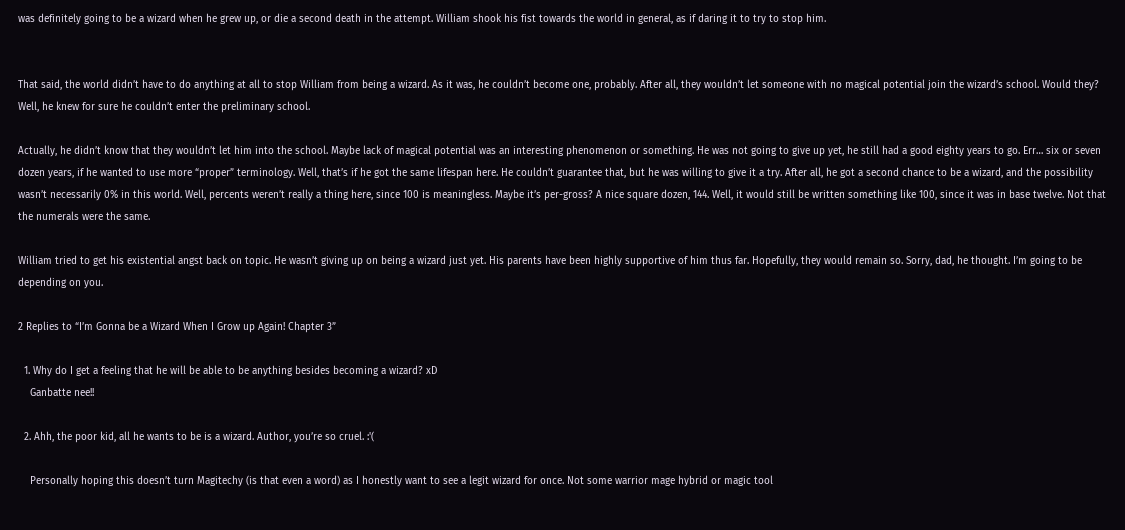was definitely going to be a wizard when he grew up, or die a second death in the attempt. William shook his fist towards the world in general, as if daring it to try to stop him.


That said, the world didn’t have to do anything at all to stop William from being a wizard. As it was, he couldn’t become one, probably. After all, they wouldn’t let someone with no magical potential join the wizard’s school. Would they? Well, he knew for sure he couldn’t enter the preliminary school.

Actually, he didn’t know that they wouldn’t let him into the school. Maybe lack of magical potential was an interesting phenomenon or something. He was not going to give up yet, he still had a good eighty years to go. Err… six or seven dozen years, if he wanted to use more “proper” terminology. Well, that’s if he got the same lifespan here. He couldn’t guarantee that, but he was willing to give it a try. After all, he got a second chance to be a wizard, and the possibility wasn’t necessarily 0% in this world. Well, percents weren’t really a thing here, since 100 is meaningless. Maybe it’s per-gross? A nice square dozen, 144. Well, it would still be written something like 100, since it was in base twelve. Not that the numerals were the same.

William tried to get his existential angst back on topic. He wasn’t giving up on being a wizard just yet. His parents have been highly supportive of him thus far. Hopefully, they would remain so. Sorry, dad, he thought. I’m going to be depending on you.

2 Replies to “I’m Gonna be a Wizard When I Grow up Again! Chapter 3”

  1. Why do I get a feeling that he will be able to be anything besides becoming a wizard? xD
    Ganbatte nee!!

  2. Ahh, the poor kid, all he wants to be is a wizard. Author, you’re so cruel. :'(

    Personally hoping this doesn’t turn Magitechy (is that even a word) as I honestly want to see a legit wizard for once. Not some warrior mage hybrid or magic tool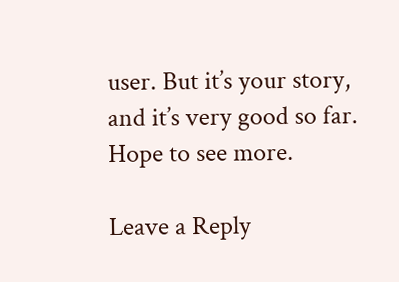user. But it’s your story, and it’s very good so far. Hope to see more.

Leave a Reply